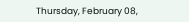Thursday, February 08,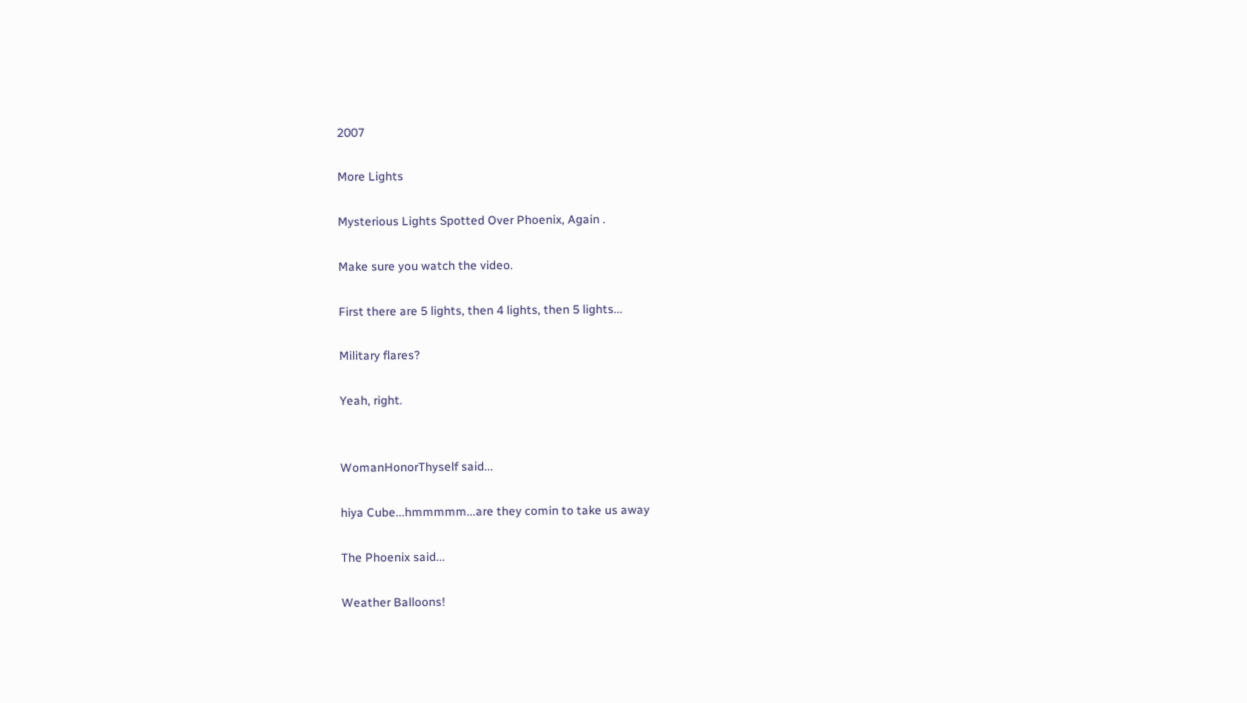2007

More Lights

Mysterious Lights Spotted Over Phoenix, Again .

Make sure you watch the video.

First there are 5 lights, then 4 lights, then 5 lights...

Military flares?

Yeah, right.


WomanHonorThyself said...

hiya Cube...hmmmmm...are they comin to take us away

The Phoenix said...

Weather Balloons!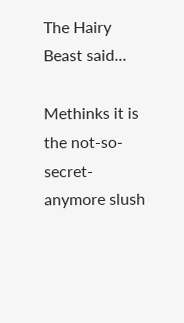The Hairy Beast said...

Methinks it is the not-so-secret-anymore slush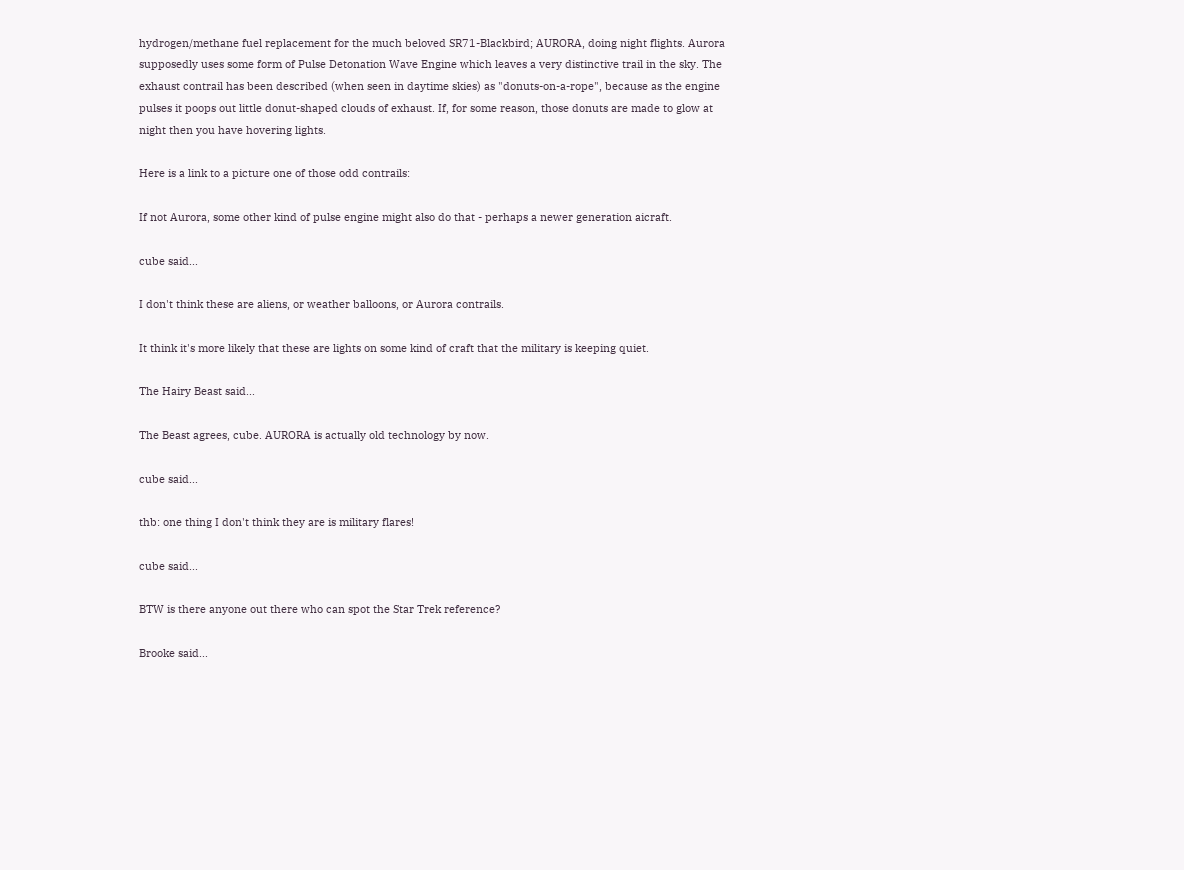hydrogen/methane fuel replacement for the much beloved SR71-Blackbird; AURORA, doing night flights. Aurora supposedly uses some form of Pulse Detonation Wave Engine which leaves a very distinctive trail in the sky. The exhaust contrail has been described (when seen in daytime skies) as "donuts-on-a-rope", because as the engine pulses it poops out little donut-shaped clouds of exhaust. If, for some reason, those donuts are made to glow at night then you have hovering lights.

Here is a link to a picture one of those odd contrails:

If not Aurora, some other kind of pulse engine might also do that - perhaps a newer generation aicraft.

cube said...

I don't think these are aliens, or weather balloons, or Aurora contrails.

It think it's more likely that these are lights on some kind of craft that the military is keeping quiet.

The Hairy Beast said...

The Beast agrees, cube. AURORA is actually old technology by now.

cube said...

thb: one thing I don't think they are is military flares!

cube said...

BTW is there anyone out there who can spot the Star Trek reference?

Brooke said...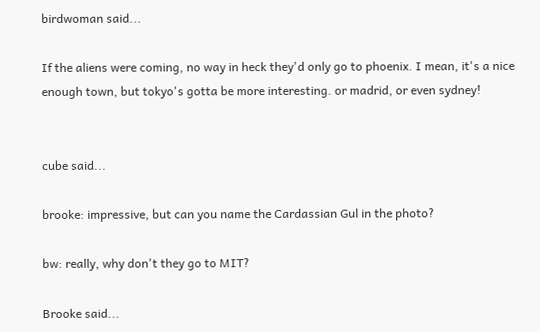birdwoman said...

If the aliens were coming, no way in heck they'd only go to phoenix. I mean, it's a nice enough town, but tokyo's gotta be more interesting. or madrid, or even sydney!


cube said...

brooke: impressive, but can you name the Cardassian Gul in the photo?

bw: really, why don't they go to MIT?

Brooke said...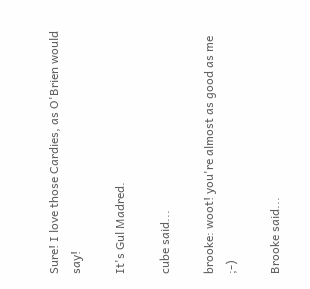Sure! I love those Cardies, as O'Brien would say!

It's Gul Madred.

cube said...

brooke: woot! you're almost as good as me ;-)

Brooke said...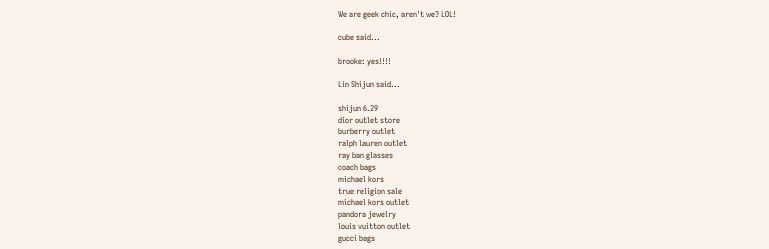We are geek chic, aren't we? LOL!

cube said...

brooke: yes!!!!

Lin Shijun said...

shijun 6.29
dior outlet store
burberry outlet
ralph lauren outlet
ray ban glasses
coach bags
michael kors
true religion sale
michael kors outlet
pandora jewelry
louis vuitton outlet
gucci bags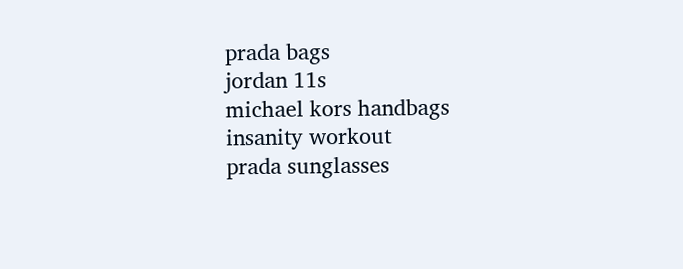prada bags
jordan 11s
michael kors handbags
insanity workout
prada sunglasses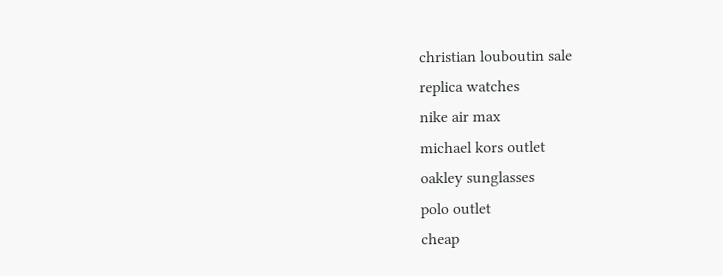christian louboutin sale
replica watches
nike air max
michael kors outlet
oakley sunglasses
polo outlet
cheap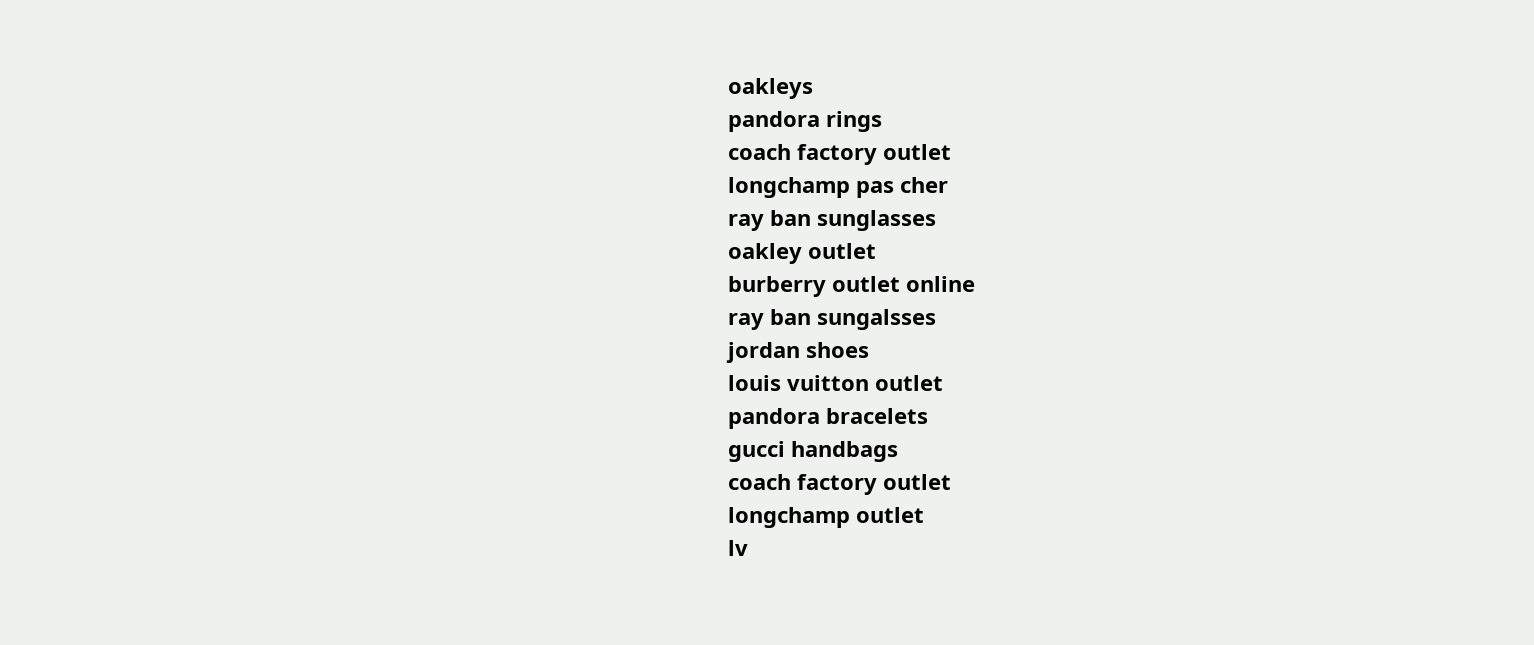oakleys
pandora rings
coach factory outlet
longchamp pas cher
ray ban sunglasses
oakley outlet
burberry outlet online
ray ban sungalsses
jordan shoes
louis vuitton outlet
pandora bracelets
gucci handbags
coach factory outlet
longchamp outlet
lv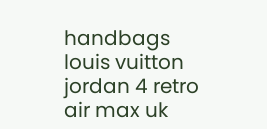handbags
louis vuitton
jordan 4 retro
air max uk